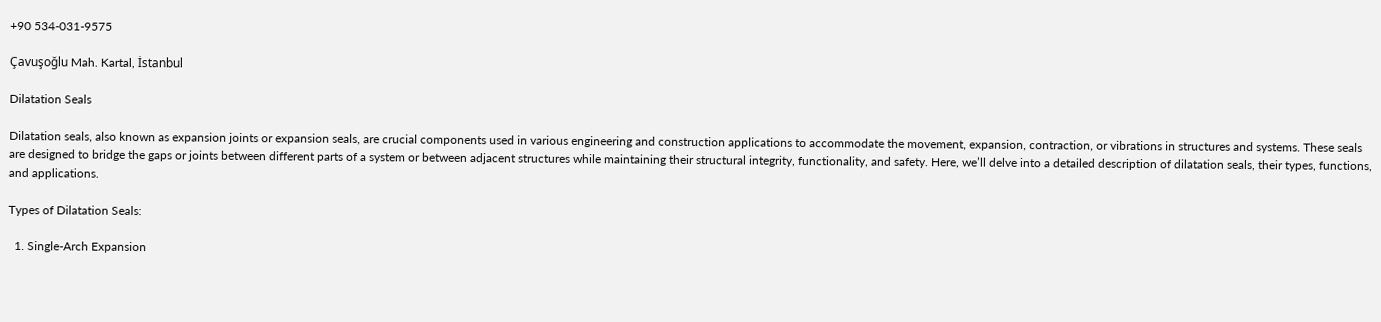+90 534-031-9575

Çavuşoğlu Mah. Kartal, İstanbul

Dilatation Seals

Dilatation seals, also known as expansion joints or expansion seals, are crucial components used in various engineering and construction applications to accommodate the movement, expansion, contraction, or vibrations in structures and systems. These seals are designed to bridge the gaps or joints between different parts of a system or between adjacent structures while maintaining their structural integrity, functionality, and safety. Here, we’ll delve into a detailed description of dilatation seals, their types, functions, and applications.

Types of Dilatation Seals:

  1. Single-Arch Expansion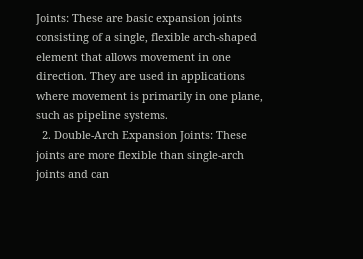Joints: These are basic expansion joints consisting of a single, flexible arch-shaped element that allows movement in one direction. They are used in applications where movement is primarily in one plane, such as pipeline systems.
  2. Double-Arch Expansion Joints: These joints are more flexible than single-arch joints and can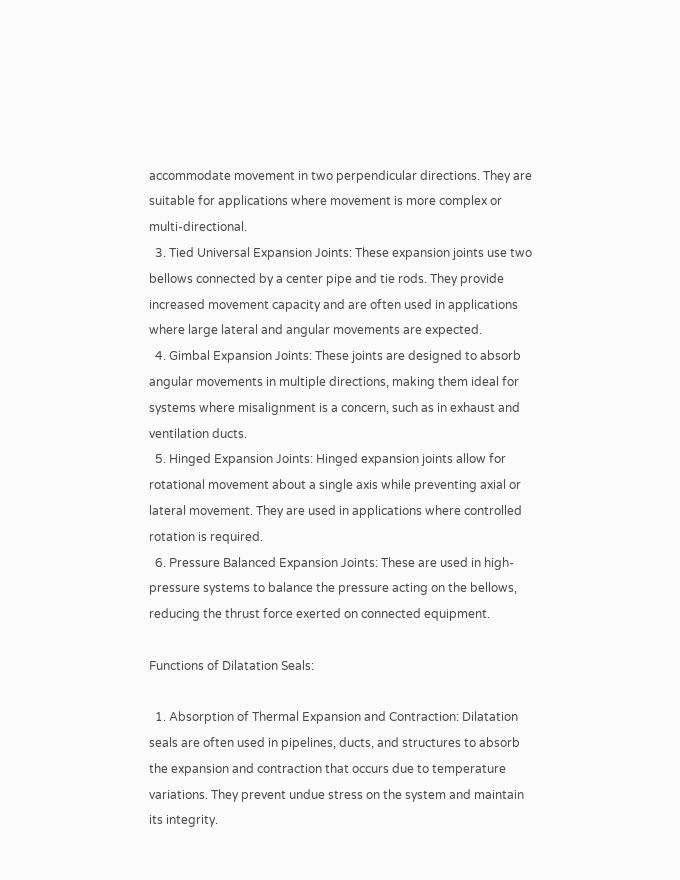accommodate movement in two perpendicular directions. They are suitable for applications where movement is more complex or multi-directional.
  3. Tied Universal Expansion Joints: These expansion joints use two bellows connected by a center pipe and tie rods. They provide increased movement capacity and are often used in applications where large lateral and angular movements are expected.
  4. Gimbal Expansion Joints: These joints are designed to absorb angular movements in multiple directions, making them ideal for systems where misalignment is a concern, such as in exhaust and ventilation ducts.
  5. Hinged Expansion Joints: Hinged expansion joints allow for rotational movement about a single axis while preventing axial or lateral movement. They are used in applications where controlled rotation is required.
  6. Pressure Balanced Expansion Joints: These are used in high-pressure systems to balance the pressure acting on the bellows, reducing the thrust force exerted on connected equipment.

Functions of Dilatation Seals:

  1. Absorption of Thermal Expansion and Contraction: Dilatation seals are often used in pipelines, ducts, and structures to absorb the expansion and contraction that occurs due to temperature variations. They prevent undue stress on the system and maintain its integrity.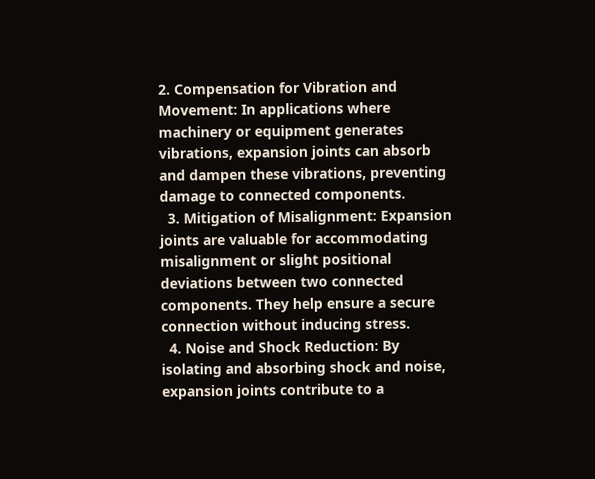2. Compensation for Vibration and Movement: In applications where machinery or equipment generates vibrations, expansion joints can absorb and dampen these vibrations, preventing damage to connected components.
  3. Mitigation of Misalignment: Expansion joints are valuable for accommodating misalignment or slight positional deviations between two connected components. They help ensure a secure connection without inducing stress.
  4. Noise and Shock Reduction: By isolating and absorbing shock and noise, expansion joints contribute to a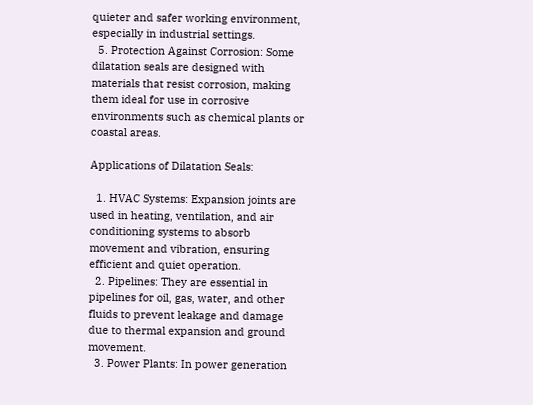quieter and safer working environment, especially in industrial settings.
  5. Protection Against Corrosion: Some dilatation seals are designed with materials that resist corrosion, making them ideal for use in corrosive environments such as chemical plants or coastal areas.

Applications of Dilatation Seals:

  1. HVAC Systems: Expansion joints are used in heating, ventilation, and air conditioning systems to absorb movement and vibration, ensuring efficient and quiet operation.
  2. Pipelines: They are essential in pipelines for oil, gas, water, and other fluids to prevent leakage and damage due to thermal expansion and ground movement.
  3. Power Plants: In power generation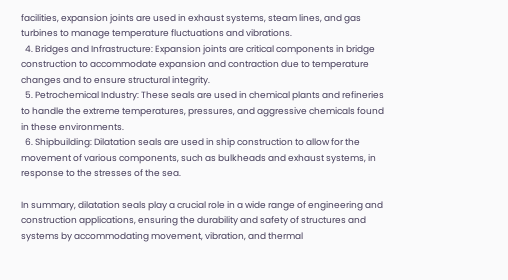facilities, expansion joints are used in exhaust systems, steam lines, and gas turbines to manage temperature fluctuations and vibrations.
  4. Bridges and Infrastructure: Expansion joints are critical components in bridge construction to accommodate expansion and contraction due to temperature changes and to ensure structural integrity.
  5. Petrochemical Industry: These seals are used in chemical plants and refineries to handle the extreme temperatures, pressures, and aggressive chemicals found in these environments.
  6. Shipbuilding: Dilatation seals are used in ship construction to allow for the movement of various components, such as bulkheads and exhaust systems, in response to the stresses of the sea.

In summary, dilatation seals play a crucial role in a wide range of engineering and construction applications, ensuring the durability and safety of structures and systems by accommodating movement, vibration, and thermal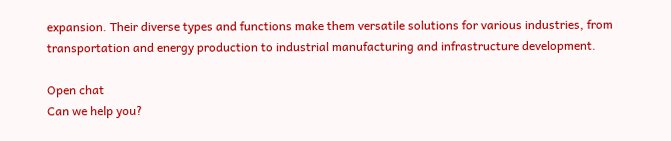expansion. Their diverse types and functions make them versatile solutions for various industries, from transportation and energy production to industrial manufacturing and infrastructure development.

Open chat
Can we help you?